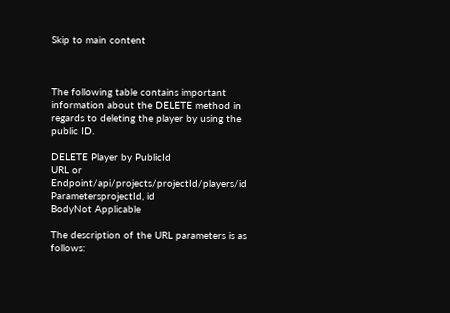Skip to main content



The following table contains important information about the DELETE method in regards to deleting the player by using the public ID.

DELETE Player by PublicId
URL or Endpoint/api/projects/projectId/players/id
ParametersprojectId, id
BodyNot Applicable

The description of the URL parameters is as follows: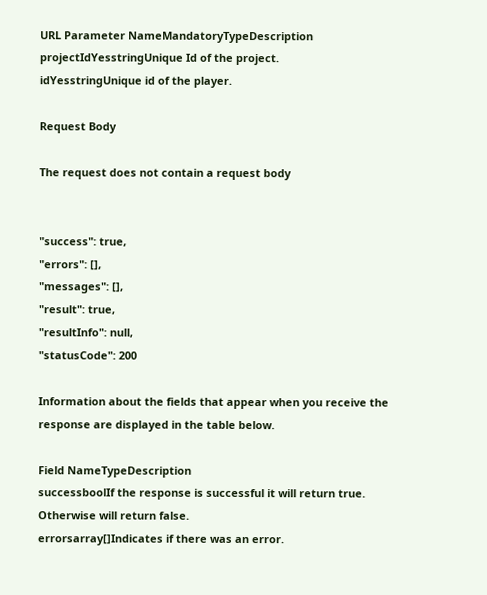URL Parameter NameMandatoryTypeDescription
projectIdYesstringUnique Id of the project.
idYesstringUnique id of the player.

Request Body

The request does not contain a request body


"success": true,
"errors": [],
"messages": [],
"result": true,
"resultInfo": null,
"statusCode": 200

Information about the fields that appear when you receive the response are displayed in the table below.

Field NameTypeDescription
successboolIf the response is successful it will return true. Otherwise will return false.
errorsarray[]Indicates if there was an error.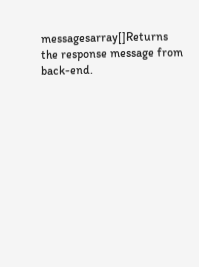messagesarray[]Returns the response message from back-end.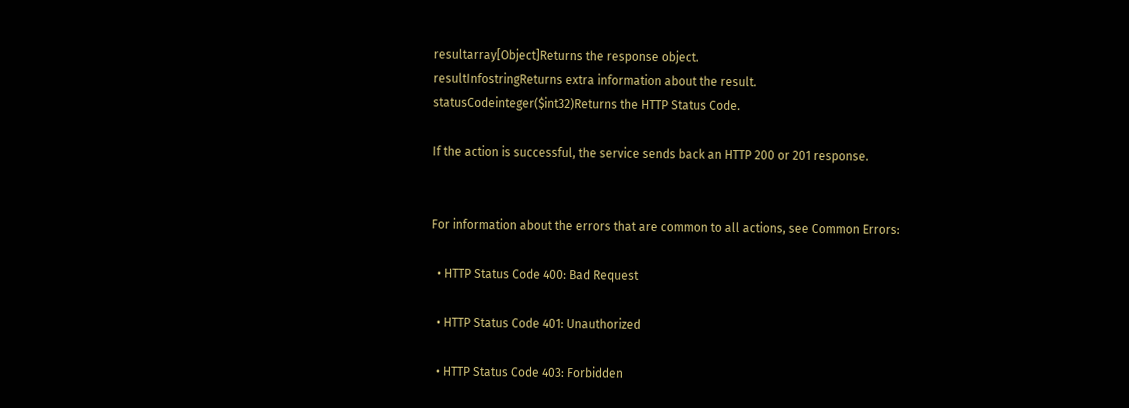resultarray[Object]Returns the response object.
resultInfostringReturns extra information about the result.
statusCodeinteger($int32)Returns the HTTP Status Code.

If the action is successful, the service sends back an HTTP 200 or 201 response.


For information about the errors that are common to all actions, see Common Errors:

  • HTTP Status Code 400: Bad Request

  • HTTP Status Code 401: Unauthorized

  • HTTP Status Code 403: Forbidden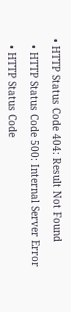• HTTP Status Code 404: Result Not Found

  • HTTP Status Code 500: Internal Server Error

  • HTTP Status Code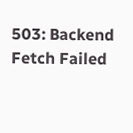503: Backend Fetch Failed